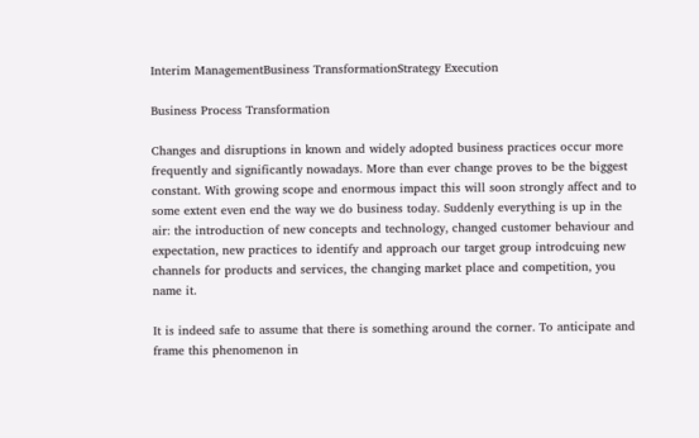Interim ManagementBusiness TransformationStrategy Execution

Business Process Transformation

Changes and disruptions in known and widely adopted business practices occur more frequently and significantly nowadays. More than ever change proves to be the biggest constant. With growing scope and enormous impact this will soon strongly affect and to some extent even end the way we do business today. Suddenly everything is up in the air: the introduction of new concepts and technology, changed customer behaviour and expectation, new practices to identify and approach our target group introdcuing new channels for products and services, the changing market place and competition, you name it.

It is indeed safe to assume that there is something around the corner. To anticipate and frame this phenomenon in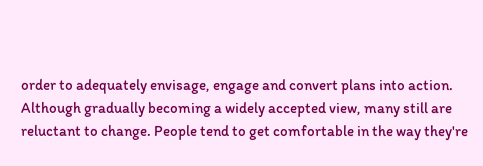order to adequately envisage, engage and convert plans into action. Although gradually becoming a widely accepted view, many still are reluctant to change. People tend to get comfortable in the way they're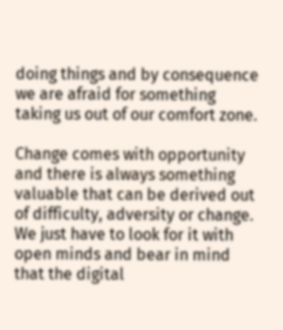doing things and by consequence we are afraid for something taking us out of our comfort zone.

Change comes with opportunity and there is always something valuable that can be derived out of difficulty, adversity or change. We just have to look for it with open minds and bear in mind that the digital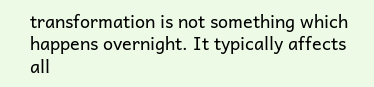transformation is not something which happens overnight. It typically affects all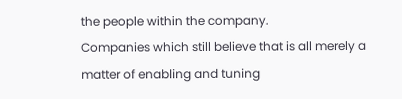the people within the company.
Companies which still believe that is all merely a matter of enabling and tuning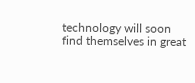technology will soon find themselves in great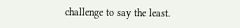challenge to say the least.